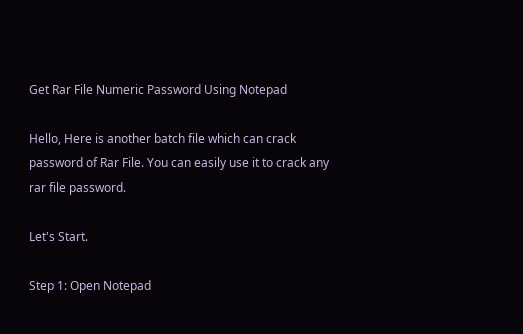Get Rar File Numeric Password Using Notepad

Hello, Here is another batch file which can crack password of Rar File. You can easily use it to crack any rar file password.

Let's Start.

Step 1: Open Notepad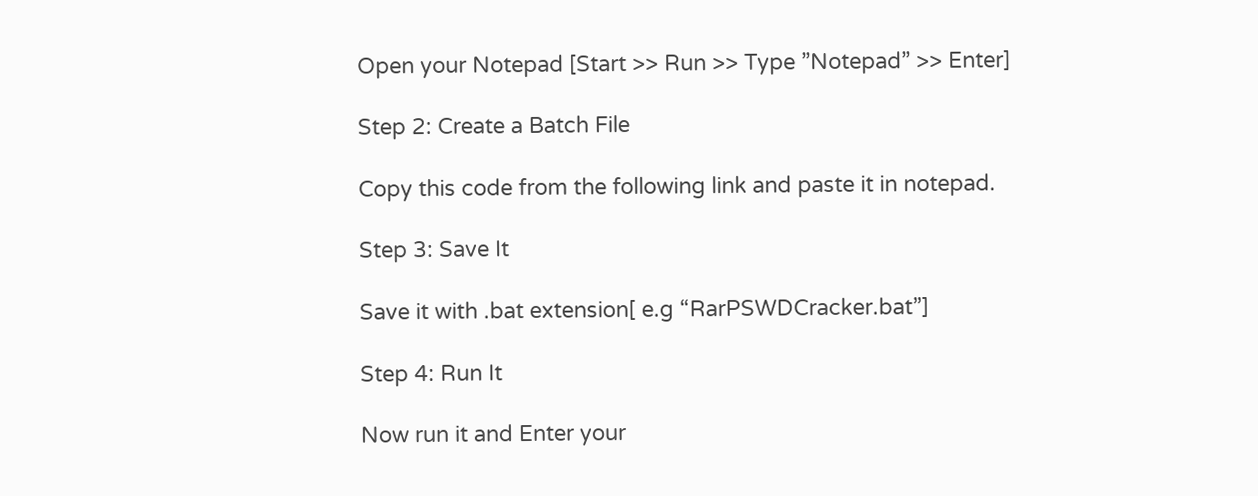Open your Notepad [Start >> Run >> Type ”Notepad” >> Enter]

Step 2: Create a Batch File

Copy this code from the following link and paste it in notepad.

Step 3: Save It

Save it with .bat extension[ e.g “RarPSWDCracker.bat”]

Step 4: Run It

Now run it and Enter your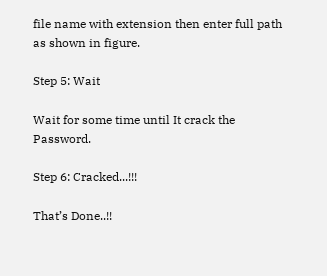file name with extension then enter full path as shown in figure.

Step 5: Wait

Wait for some time until It crack the Password.

Step 6: Cracked...!!!

That’s Done..!!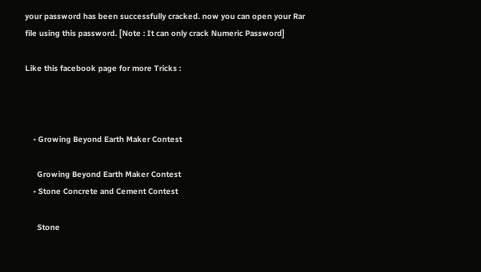your password has been successfully cracked. now you can open your Rar file using this password. [Note : It can only crack Numeric Password]

Like this facebook page for more Tricks :



    • Growing Beyond Earth Maker Contest

      Growing Beyond Earth Maker Contest
    • Stone Concrete and Cement Contest

      Stone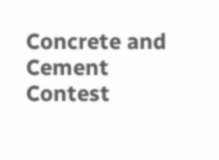Concrete and Cement Contest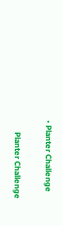• Planter Challenge

      Planter Challenge